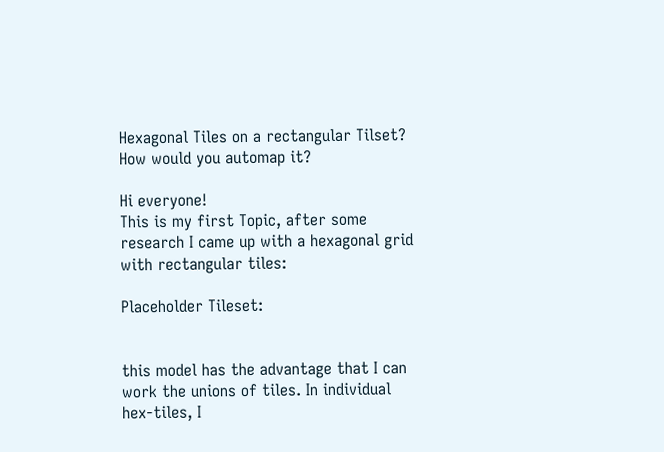Hexagonal Tiles on a rectangular Tilset? How would you automap it?

Hi everyone!
This is my first Topic, after some research I came up with a hexagonal grid with rectangular tiles:

Placeholder Tileset:


this model has the advantage that I can work the unions of tiles. In individual hex-tiles, I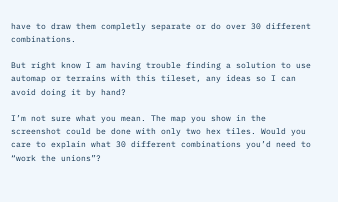have to draw them completly separate or do over 30 different combinations.

But right know I am having trouble finding a solution to use automap or terrains with this tileset, any ideas so I can avoid doing it by hand?

I’m not sure what you mean. The map you show in the screenshot could be done with only two hex tiles. Would you care to explain what 30 different combinations you’d need to “work the unions”?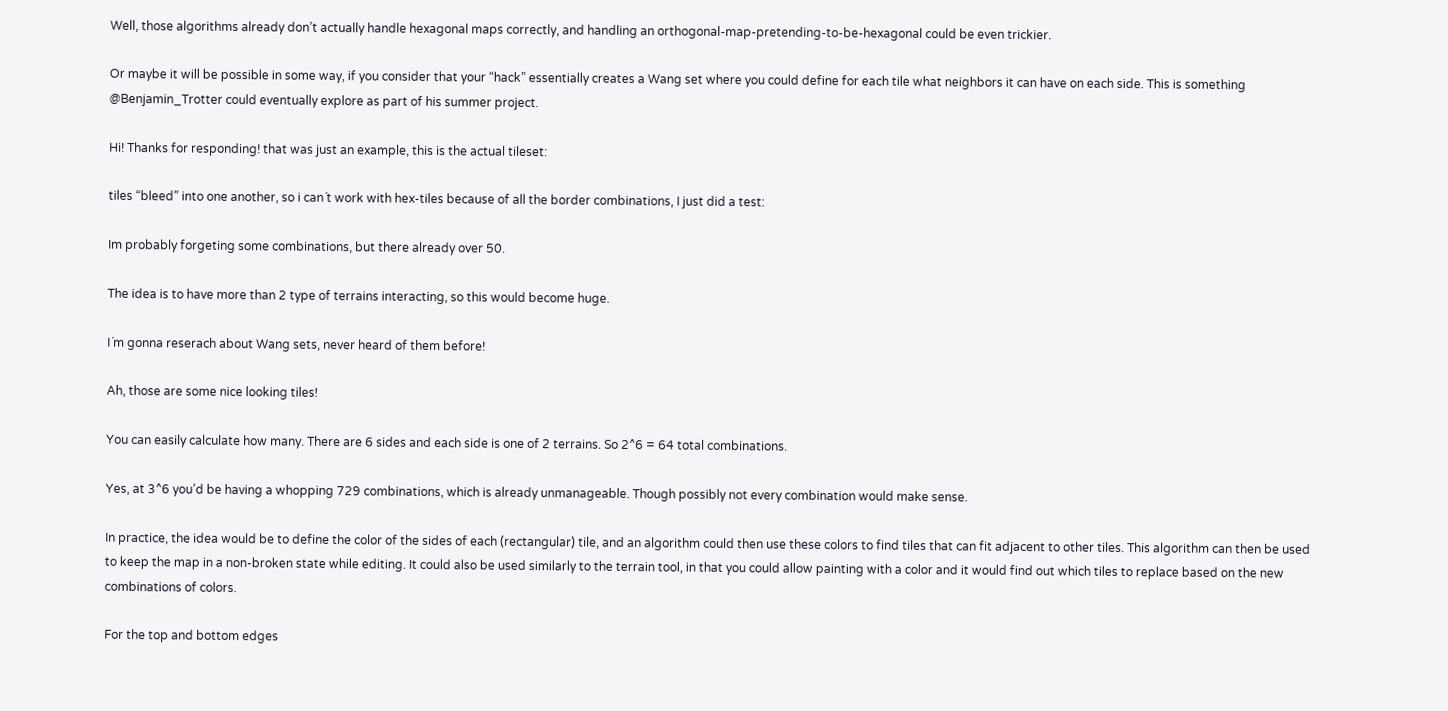Well, those algorithms already don’t actually handle hexagonal maps correctly, and handling an orthogonal-map-pretending-to-be-hexagonal could be even trickier.

Or maybe it will be possible in some way, if you consider that your “hack” essentially creates a Wang set where you could define for each tile what neighbors it can have on each side. This is something @Benjamin_Trotter could eventually explore as part of his summer project.

Hi! Thanks for responding! that was just an example, this is the actual tileset:

tiles “bleed” into one another, so i can´t work with hex-tiles because of all the border combinations, I just did a test:

Im probably forgeting some combinations, but there already over 50.

The idea is to have more than 2 type of terrains interacting, so this would become huge.

I´m gonna reserach about Wang sets, never heard of them before!

Ah, those are some nice looking tiles!

You can easily calculate how many. There are 6 sides and each side is one of 2 terrains. So 2^6 = 64 total combinations.

Yes, at 3^6 you’d be having a whopping 729 combinations, which is already unmanageable. Though possibly not every combination would make sense.

In practice, the idea would be to define the color of the sides of each (rectangular) tile, and an algorithm could then use these colors to find tiles that can fit adjacent to other tiles. This algorithm can then be used to keep the map in a non-broken state while editing. It could also be used similarly to the terrain tool, in that you could allow painting with a color and it would find out which tiles to replace based on the new combinations of colors.

For the top and bottom edges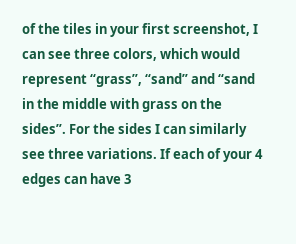of the tiles in your first screenshot, I can see three colors, which would represent “grass”, “sand” and “sand in the middle with grass on the sides”. For the sides I can similarly see three variations. If each of your 4 edges can have 3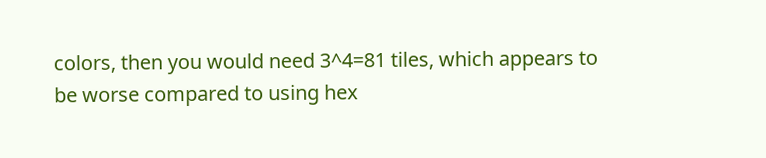colors, then you would need 3^4=81 tiles, which appears to be worse compared to using hex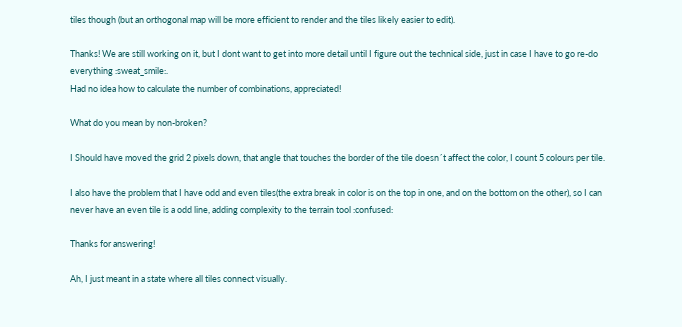tiles though (but an orthogonal map will be more efficient to render and the tiles likely easier to edit).

Thanks! We are still working on it, but I dont want to get into more detail until I figure out the technical side, just in case I have to go re-do everything :sweat_smile:.
Had no idea how to calculate the number of combinations, appreciated!

What do you mean by non-broken?

I Should have moved the grid 2 pixels down, that angle that touches the border of the tile doesn´t affect the color, I count 5 colours per tile.

I also have the problem that I have odd and even tiles(the extra break in color is on the top in one, and on the bottom on the other), so I can never have an even tile is a odd line, adding complexity to the terrain tool :confused:

Thanks for answering!

Ah, I just meant in a state where all tiles connect visually.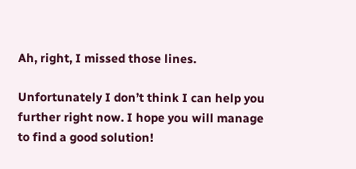Ah, right, I missed those lines.

Unfortunately I don’t think I can help you further right now. I hope you will manage to find a good solution!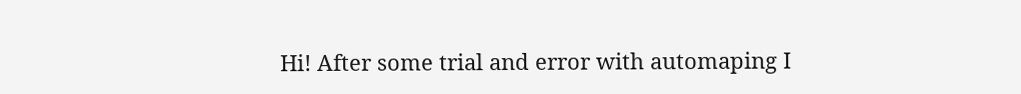Hi! After some trial and error with automaping I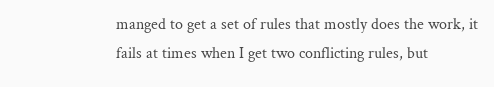manged to get a set of rules that mostly does the work, it fails at times when I get two conflicting rules, but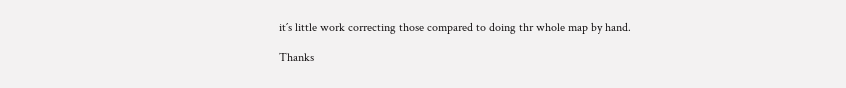it´s little work correcting those compared to doing thr whole map by hand.

Thanks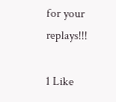for your replays!!!

1 Like